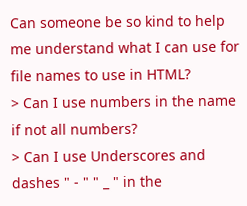Can someone be so kind to help me understand what I can use for file names to use in HTML?
> Can I use numbers in the name if not all numbers?
> Can I use Underscores and dashes " - " " _ " in the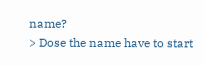name?
> Dose the name have to start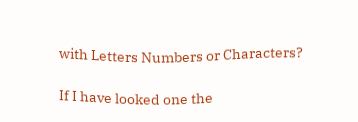with Letters Numbers or Characters?

If I have looked one the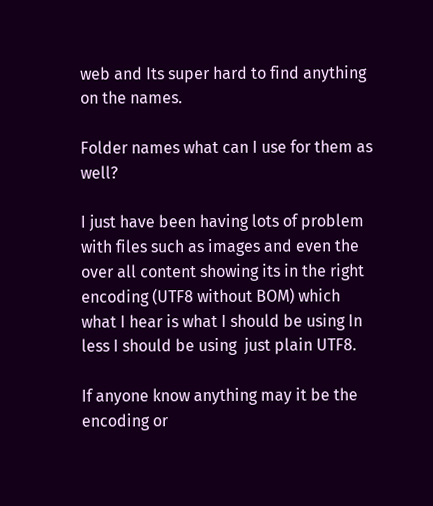web and Its super hard to find anything on the names.

Folder names what can I use for them as well?

I just have been having lots of problem with files such as images and even the over all content showing its in the right encoding (UTF8 without BOM) which what I hear is what I should be using In less I should be using  just plain UTF8.

If anyone know anything may it be the encoding or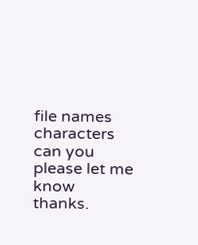file names characters can you please let me know thanks.